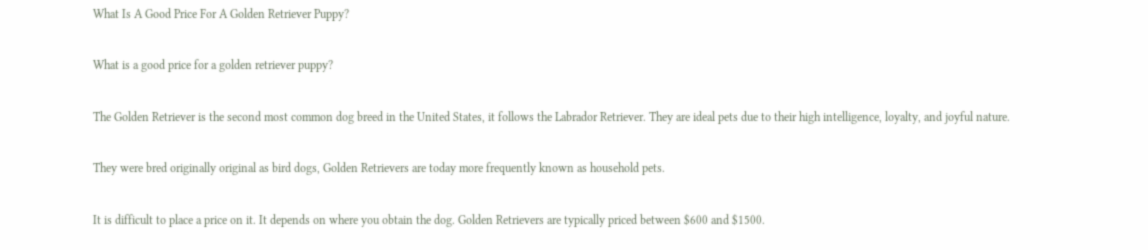What Is A Good Price For A Golden Retriever Puppy?

What is a good price for a golden retriever puppy?

The Golden Retriever is the second most common dog breed in the United States, it follows the Labrador Retriever. They are ideal pets due to their high intelligence, loyalty, and joyful nature.

They were bred originally original as bird dogs, Golden Retrievers are today more frequently known as household pets.

It is difficult to place a price on it. It depends on where you obtain the dog. Golden Retrievers are typically priced between $600 and $1500.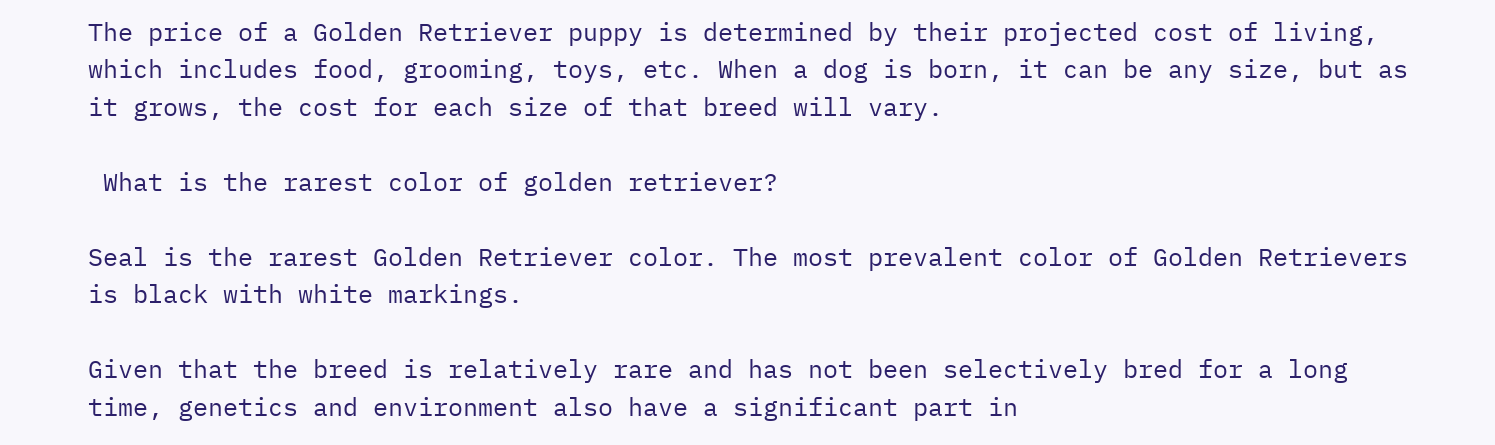The price of a Golden Retriever puppy is determined by their projected cost of living, which includes food, grooming, toys, etc. When a dog is born, it can be any size, but as it grows, the cost for each size of that breed will vary.

 What is the rarest color of golden retriever?

Seal is the rarest Golden Retriever color. The most prevalent color of Golden Retrievers is black with white markings.

Given that the breed is relatively rare and has not been selectively bred for a long time, genetics and environment also have a significant part in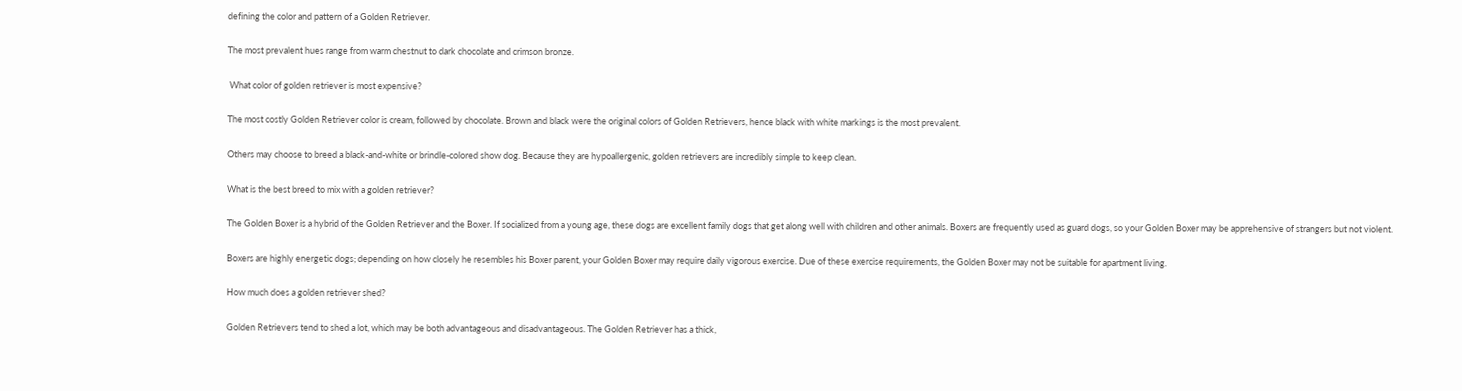defining the color and pattern of a Golden Retriever.

The most prevalent hues range from warm chestnut to dark chocolate and crimson bronze.

 What color of golden retriever is most expensive?

The most costly Golden Retriever color is cream, followed by chocolate. Brown and black were the original colors of Golden Retrievers, hence black with white markings is the most prevalent.

Others may choose to breed a black-and-white or brindle-colored show dog. Because they are hypoallergenic, golden retrievers are incredibly simple to keep clean.

What is the best breed to mix with a golden retriever?

The Golden Boxer is a hybrid of the Golden Retriever and the Boxer. If socialized from a young age, these dogs are excellent family dogs that get along well with children and other animals. Boxers are frequently used as guard dogs, so your Golden Boxer may be apprehensive of strangers but not violent.

Boxers are highly energetic dogs; depending on how closely he resembles his Boxer parent, your Golden Boxer may require daily vigorous exercise. Due of these exercise requirements, the Golden Boxer may not be suitable for apartment living.

How much does a golden retriever shed?

Golden Retrievers tend to shed a lot, which may be both advantageous and disadvantageous. The Golden Retriever has a thick,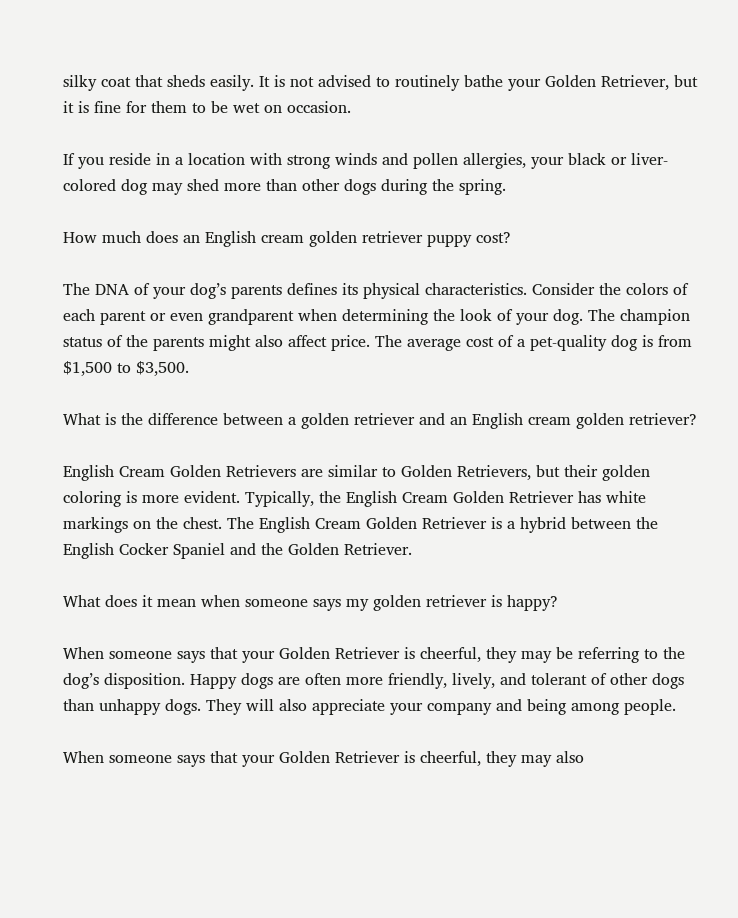silky coat that sheds easily. It is not advised to routinely bathe your Golden Retriever, but it is fine for them to be wet on occasion.

If you reside in a location with strong winds and pollen allergies, your black or liver-colored dog may shed more than other dogs during the spring.

How much does an English cream golden retriever puppy cost?

The DNA of your dog’s parents defines its physical characteristics. Consider the colors of each parent or even grandparent when determining the look of your dog. The champion status of the parents might also affect price. The average cost of a pet-quality dog is from $1,500 to $3,500.

What is the difference between a golden retriever and an English cream golden retriever?

English Cream Golden Retrievers are similar to Golden Retrievers, but their golden coloring is more evident. Typically, the English Cream Golden Retriever has white markings on the chest. The English Cream Golden Retriever is a hybrid between the English Cocker Spaniel and the Golden Retriever.

What does it mean when someone says my golden retriever is happy?

When someone says that your Golden Retriever is cheerful, they may be referring to the dog’s disposition. Happy dogs are often more friendly, lively, and tolerant of other dogs than unhappy dogs. They will also appreciate your company and being among people.

When someone says that your Golden Retriever is cheerful, they may also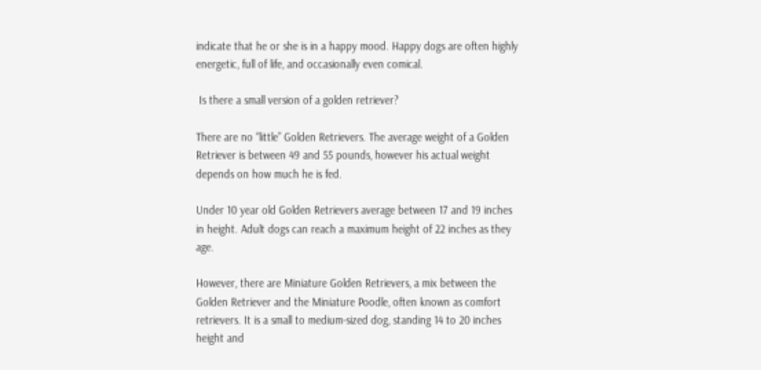indicate that he or she is in a happy mood. Happy dogs are often highly energetic, full of life, and occasionally even comical.

 Is there a small version of a golden retriever?

There are no “little” Golden Retrievers. The average weight of a Golden Retriever is between 49 and 55 pounds, however his actual weight depends on how much he is fed.

Under 10 year old Golden Retrievers average between 17 and 19 inches in height. Adult dogs can reach a maximum height of 22 inches as they age.

However, there are Miniature Golden Retrievers, a mix between the Golden Retriever and the Miniature Poodle, often known as comfort retrievers. It is a small to medium-sized dog, standing 14 to 20 inches height and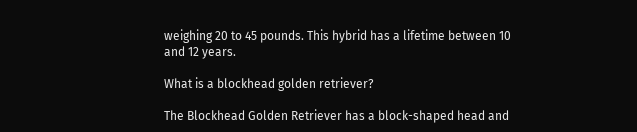weighing 20 to 45 pounds. This hybrid has a lifetime between 10 and 12 years.

What is a blockhead golden retriever?

The Blockhead Golden Retriever has a block-shaped head and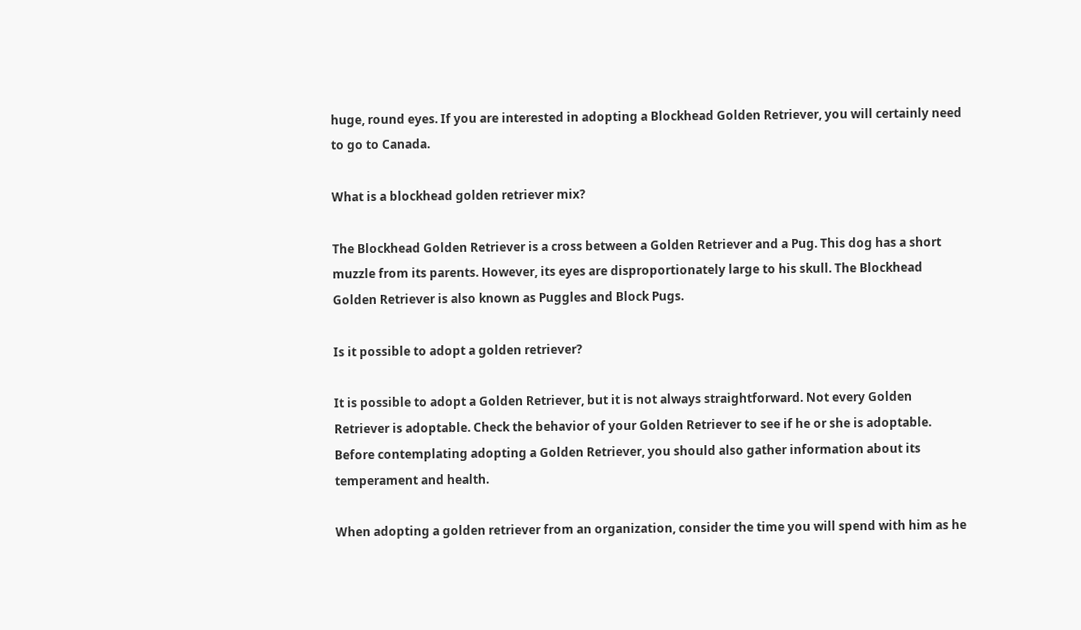huge, round eyes. If you are interested in adopting a Blockhead Golden Retriever, you will certainly need to go to Canada.

What is a blockhead golden retriever mix?

The Blockhead Golden Retriever is a cross between a Golden Retriever and a Pug. This dog has a short muzzle from its parents. However, its eyes are disproportionately large to his skull. The Blockhead Golden Retriever is also known as Puggles and Block Pugs.

Is it possible to adopt a golden retriever?

It is possible to adopt a Golden Retriever, but it is not always straightforward. Not every Golden Retriever is adoptable. Check the behavior of your Golden Retriever to see if he or she is adoptable. Before contemplating adopting a Golden Retriever, you should also gather information about its temperament and health.

When adopting a golden retriever from an organization, consider the time you will spend with him as he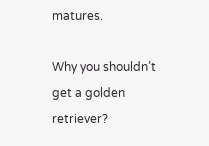matures.

Why you shouldn’t get a golden retriever?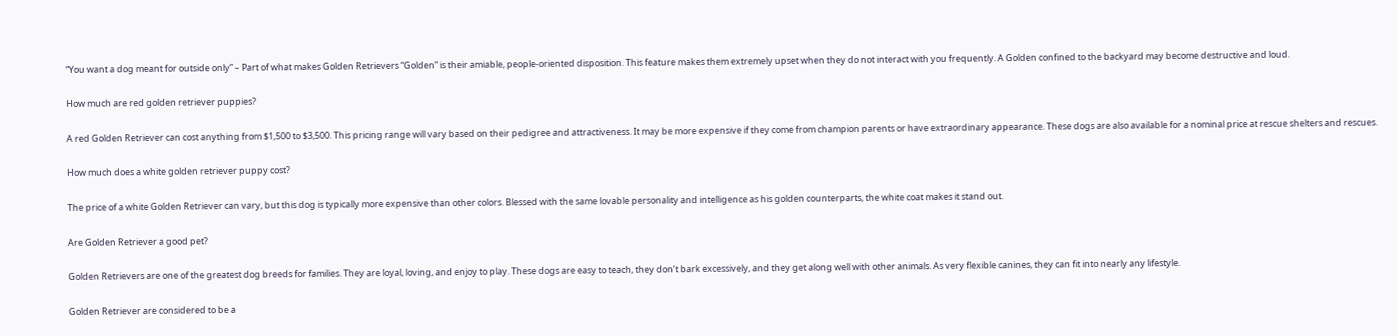“You want a dog meant for outside only” – Part of what makes Golden Retrievers “Golden” is their amiable, people-oriented disposition. This feature makes them extremely upset when they do not interact with you frequently. A Golden confined to the backyard may become destructive and loud.

How much are red golden retriever puppies?

A red Golden Retriever can cost anything from $1,500 to $3,500. This pricing range will vary based on their pedigree and attractiveness. It may be more expensive if they come from champion parents or have extraordinary appearance. These dogs are also available for a nominal price at rescue shelters and rescues.

How much does a white golden retriever puppy cost?

The price of a white Golden Retriever can vary, but this dog is typically more expensive than other colors. Blessed with the same lovable personality and intelligence as his golden counterparts, the white coat makes it stand out.

Are Golden Retriever a good pet?

Golden Retrievers are one of the greatest dog breeds for families. They are loyal, loving, and enjoy to play. These dogs are easy to teach, they don’t bark excessively, and they get along well with other animals. As very flexible canines, they can fit into nearly any lifestyle.

Golden Retriever are considered to be a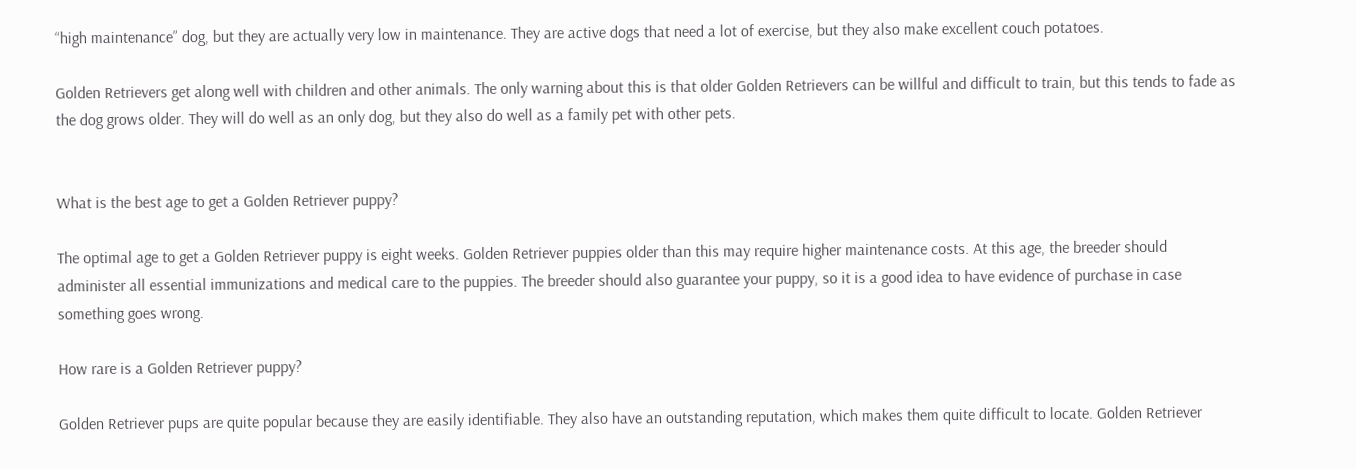“high maintenance” dog, but they are actually very low in maintenance. They are active dogs that need a lot of exercise, but they also make excellent couch potatoes.

Golden Retrievers get along well with children and other animals. The only warning about this is that older Golden Retrievers can be willful and difficult to train, but this tends to fade as the dog grows older. They will do well as an only dog, but they also do well as a family pet with other pets.


What is the best age to get a Golden Retriever puppy?

The optimal age to get a Golden Retriever puppy is eight weeks. Golden Retriever puppies older than this may require higher maintenance costs. At this age, the breeder should administer all essential immunizations and medical care to the puppies. The breeder should also guarantee your puppy, so it is a good idea to have evidence of purchase in case something goes wrong.

How rare is a Golden Retriever puppy?

Golden Retriever pups are quite popular because they are easily identifiable. They also have an outstanding reputation, which makes them quite difficult to locate. Golden Retriever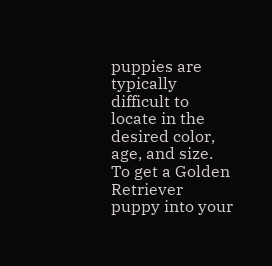puppies are typically difficult to locate in the desired color, age, and size. To get a Golden Retriever puppy into your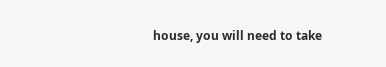house, you will need to take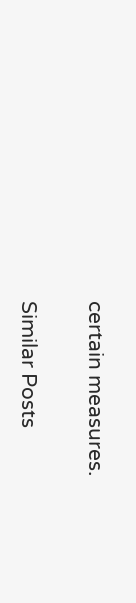certain measures.

Similar Posts